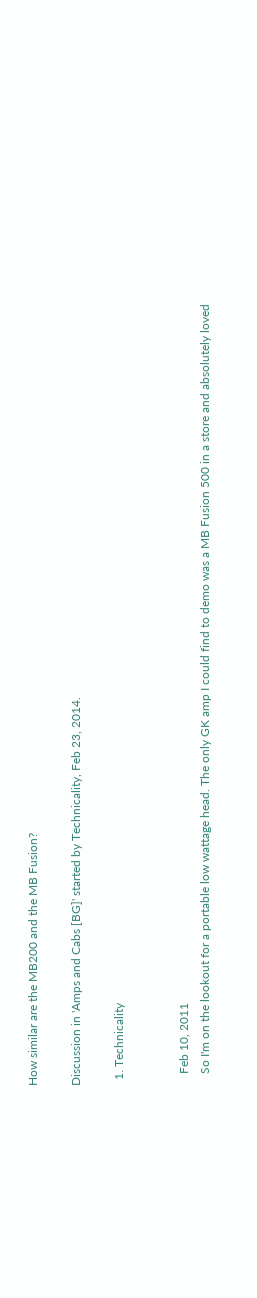How similar are the MB200 and the MB Fusion?

Discussion in 'Amps and Cabs [BG]' started by Technicality, Feb 23, 2014.

  1. Technicality


    Feb 10, 2011
    So I'm on the lookout for a portable low wattage head. The only GK amp I could find to demo was a MB Fusion 500 in a store and absolutely loved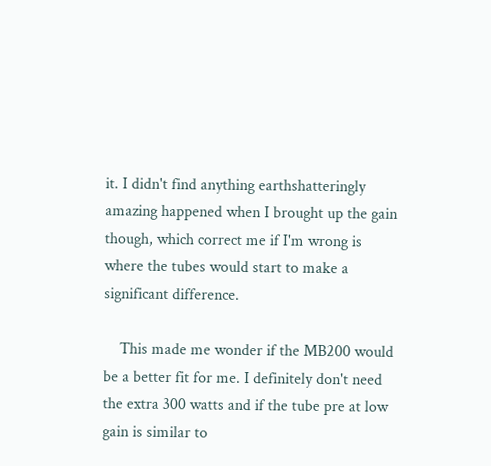it. I didn't find anything earthshatteringly amazing happened when I brought up the gain though, which correct me if I'm wrong is where the tubes would start to make a significant difference.

    This made me wonder if the MB200 would be a better fit for me. I definitely don't need the extra 300 watts and if the tube pre at low gain is similar to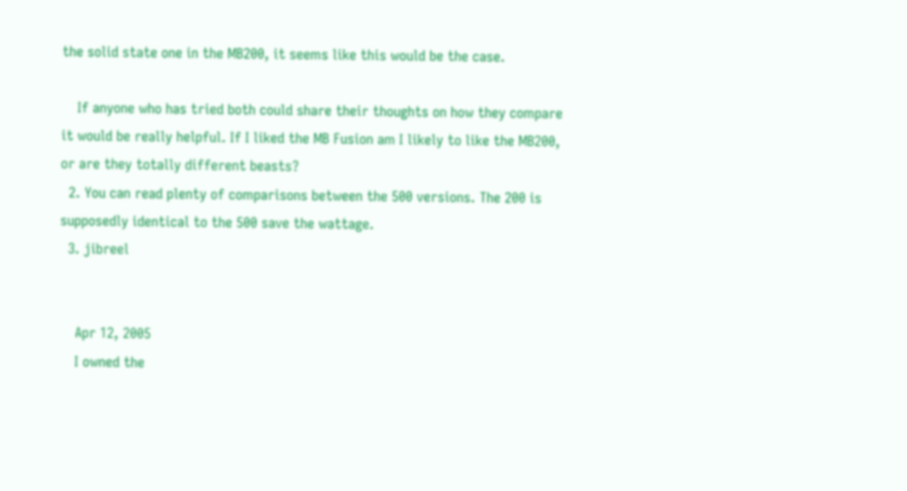the solid state one in the MB200, it seems like this would be the case.

    If anyone who has tried both could share their thoughts on how they compare it would be really helpful. If I liked the MB Fusion am I likely to like the MB200, or are they totally different beasts?
  2. You can read plenty of comparisons between the 500 versions. The 200 is supposedly identical to the 500 save the wattage.
  3. jibreel


    Apr 12, 2005
    I owned the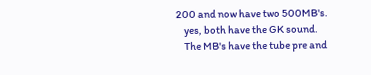200 and now have two 500MB's.
    yes, both have the GK sound.
    The MB's have the tube pre and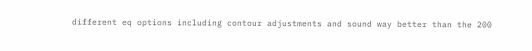different eq options including contour adjustments and sound way better than the 200